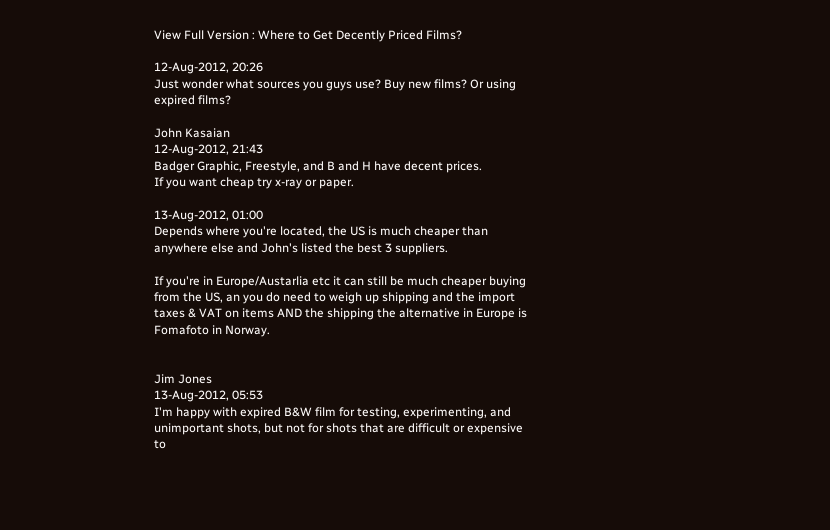View Full Version : Where to Get Decently Priced Films?

12-Aug-2012, 20:26
Just wonder what sources you guys use? Buy new films? Or using expired films?

John Kasaian
12-Aug-2012, 21:43
Badger Graphic, Freestyle, and B and H have decent prices.
If you want cheap try x-ray or paper.

13-Aug-2012, 01:00
Depends where you're located, the US is much cheaper than anywhere else and John's listed the best 3 suppliers.

If you're in Europe/Austarlia etc it can still be much cheaper buying from the US, an you do need to weigh up shipping and the import taxes & VAT on items AND the shipping the alternative in Europe is Fomafoto in Norway.


Jim Jones
13-Aug-2012, 05:53
I'm happy with expired B&W film for testing, experimenting, and unimportant shots, but not for shots that are difficult or expensive to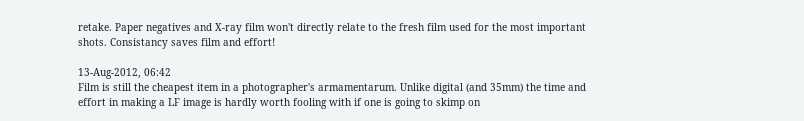retake. Paper negatives and X-ray film won't directly relate to the fresh film used for the most important shots. Consistancy saves film and effort!

13-Aug-2012, 06:42
Film is still the cheapest item in a photographer's armamentarum. Unlike digital (and 35mm) the time and effort in making a LF image is hardly worth fooling with if one is going to skimp on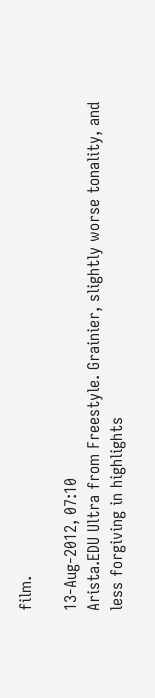film.

13-Aug-2012, 07:10
Arista.EDU Ultra from Freestyle. Grainier, slightly worse tonality, and less forgiving in highlights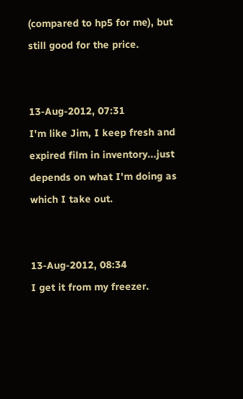(compared to hp5 for me), but still good for the price.


13-Aug-2012, 07:31
I'm like Jim, I keep fresh and expired film in inventory...just depends on what I'm doing as which I take out.


13-Aug-2012, 08:34
I get it from my freezer.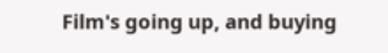Film's going up, and buying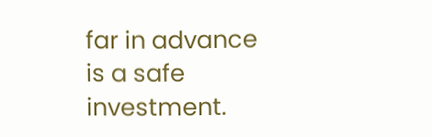far in advance is a safe investment.